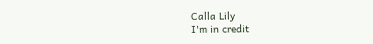Calla Lily
I'm in credit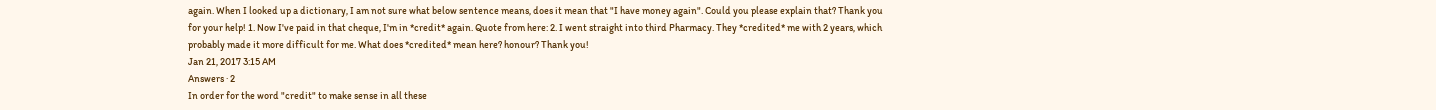again. When I looked up a dictionary, I am not sure what below sentence means, does it mean that "I have money again". Could you please explain that? Thank you for your help! 1. Now I've paid in that cheque, I'm in *credit* again. Quote from here: 2. I went straight into third Pharmacy. They *credited* me with 2 years, which probably made it more difficult for me. What does *credited* mean here? honour? Thank you!
Jan 21, 2017 3:15 AM
Answers · 2
In order for the word "credit" to make sense in all these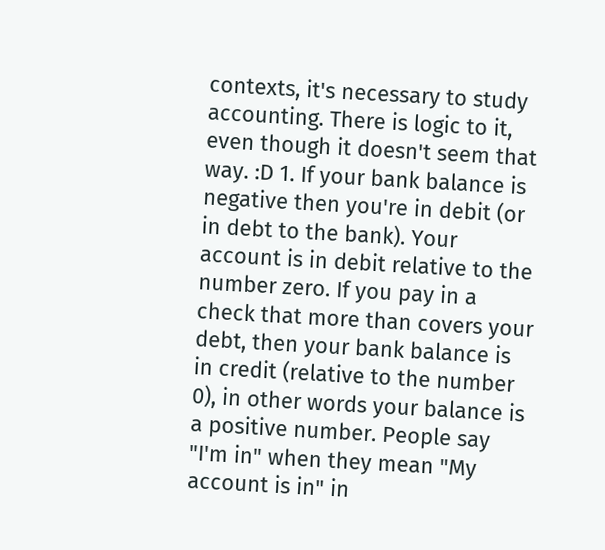contexts, it's necessary to study accounting. There is logic to it, even though it doesn't seem that way. :D 1. If your bank balance is negative then you're in debit (or in debt to the bank). Your account is in debit relative to the number zero. If you pay in a check that more than covers your debt, then your bank balance is in credit (relative to the number 0), in other words your balance is a positive number. People say "I'm in" when they mean "My account is in" in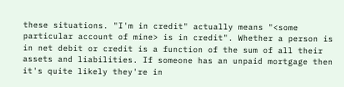these situations. "I'm in credit" actually means "<some particular account of mine> is in credit". Whether a person is in net debit or credit is a function of the sum of all their assets and liabilities. If someone has an unpaid mortgage then it's quite likely they're in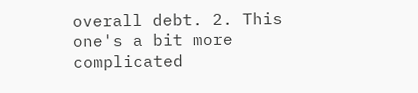overall debt. 2. This one's a bit more complicated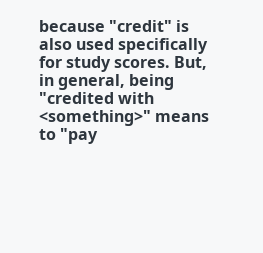because "credit" is also used specifically for study scores. But, in general, being "credited with <something>" means to "pay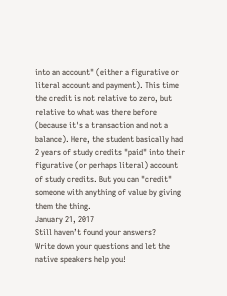into an account" (either a figurative or literal account and payment). This time the credit is not relative to zero, but relative to what was there before (because it's a transaction and not a balance). Here, the student basically had 2 years of study credits "paid" into their figurative (or perhaps literal) account of study credits. But you can "credit" someone with anything of value by giving them the thing.
January 21, 2017
Still haven’t found your answers?
Write down your questions and let the native speakers help you!